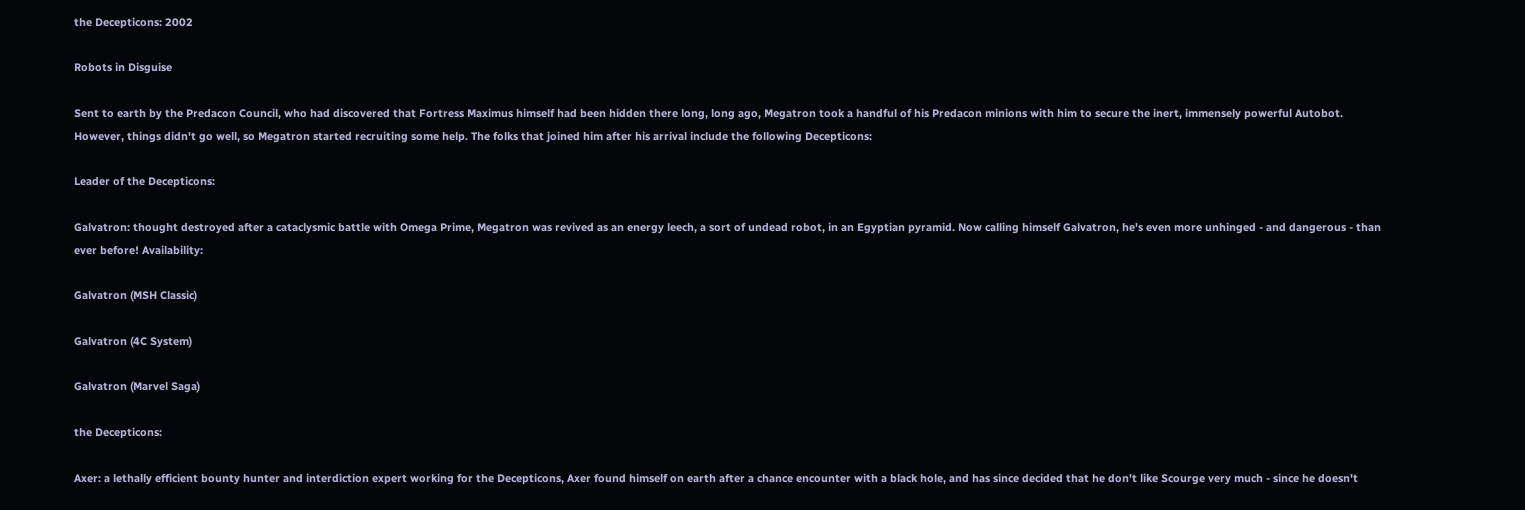the Decepticons: 2002

Robots in Disguise

Sent to earth by the Predacon Council, who had discovered that Fortress Maximus himself had been hidden there long, long ago, Megatron took a handful of his Predacon minions with him to secure the inert, immensely powerful Autobot. However, things didn't go well, so Megatron started recruiting some help. The folks that joined him after his arrival include the following Decepticons:

Leader of the Decepticons:

Galvatron: thought destroyed after a cataclysmic battle with Omega Prime, Megatron was revived as an energy leech, a sort of undead robot, in an Egyptian pyramid. Now calling himself Galvatron, he's even more unhinged - and dangerous - than ever before! Availability:

Galvatron (MSH Classic)

Galvatron (4C System)

Galvatron (Marvel Saga)

the Decepticons:

Axer: a lethally efficient bounty hunter and interdiction expert working for the Decepticons, Axer found himself on earth after a chance encounter with a black hole, and has since decided that he don't like Scourge very much - since he doesn't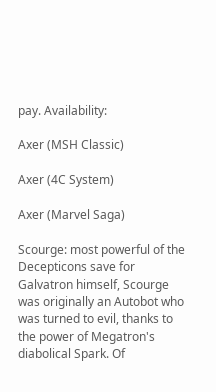pay. Availability:

Axer (MSH Classic)

Axer (4C System)

Axer (Marvel Saga)

Scourge: most powerful of the Decepticons save for Galvatron himself, Scourge was originally an Autobot who was turned to evil, thanks to the power of Megatron's diabolical Spark. Of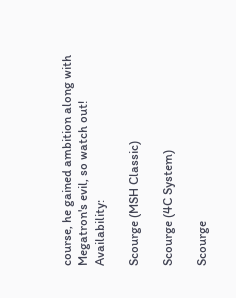course, he gained ambition along with Megatron's evil, so watch out! Availability:

Scourge (MSH Classic)

Scourge (4C System)

Scourge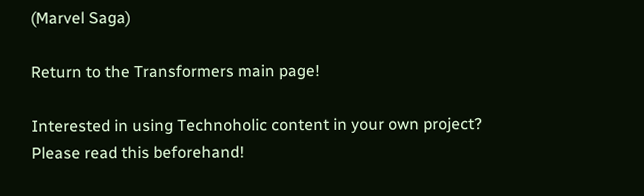(Marvel Saga)

Return to the Transformers main page!

Interested in using Technoholic content in your own project? Please read this beforehand!